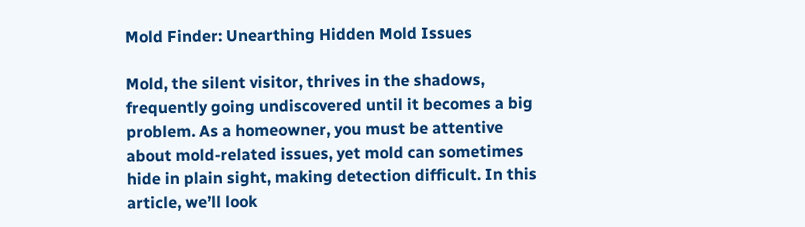Mold Finder: Unearthing Hidden Mold Issues

Mold, the silent visitor, thrives in the shadows, frequently going undiscovered until it becomes a big problem. As a homeowner, you must be attentive about mold-related issues, yet mold can sometimes hide in plain sight, making detection difficult. In this article, we’ll look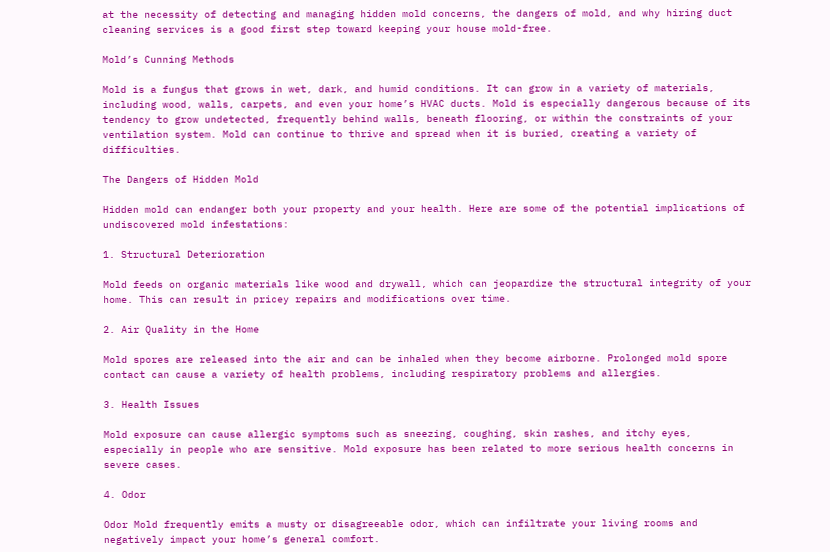at the necessity of detecting and managing hidden mold concerns, the dangers of mold, and why hiring duct cleaning services is a good first step toward keeping your house mold-free.

Mold’s Cunning Methods

Mold is a fungus that grows in wet, dark, and humid conditions. It can grow in a variety of materials, including wood, walls, carpets, and even your home’s HVAC ducts. Mold is especially dangerous because of its tendency to grow undetected, frequently behind walls, beneath flooring, or within the constraints of your ventilation system. Mold can continue to thrive and spread when it is buried, creating a variety of difficulties.

The Dangers of Hidden Mold

Hidden mold can endanger both your property and your health. Here are some of the potential implications of undiscovered mold infestations:

1. Structural Deterioration

Mold feeds on organic materials like wood and drywall, which can jeopardize the structural integrity of your home. This can result in pricey repairs and modifications over time.

2. Air Quality in the Home

Mold spores are released into the air and can be inhaled when they become airborne. Prolonged mold spore contact can cause a variety of health problems, including respiratory problems and allergies.

3. Health Issues

Mold exposure can cause allergic symptoms such as sneezing, coughing, skin rashes, and itchy eyes, especially in people who are sensitive. Mold exposure has been related to more serious health concerns in severe cases.

4. Odor

Odor Mold frequently emits a musty or disagreeable odor, which can infiltrate your living rooms and negatively impact your home’s general comfort.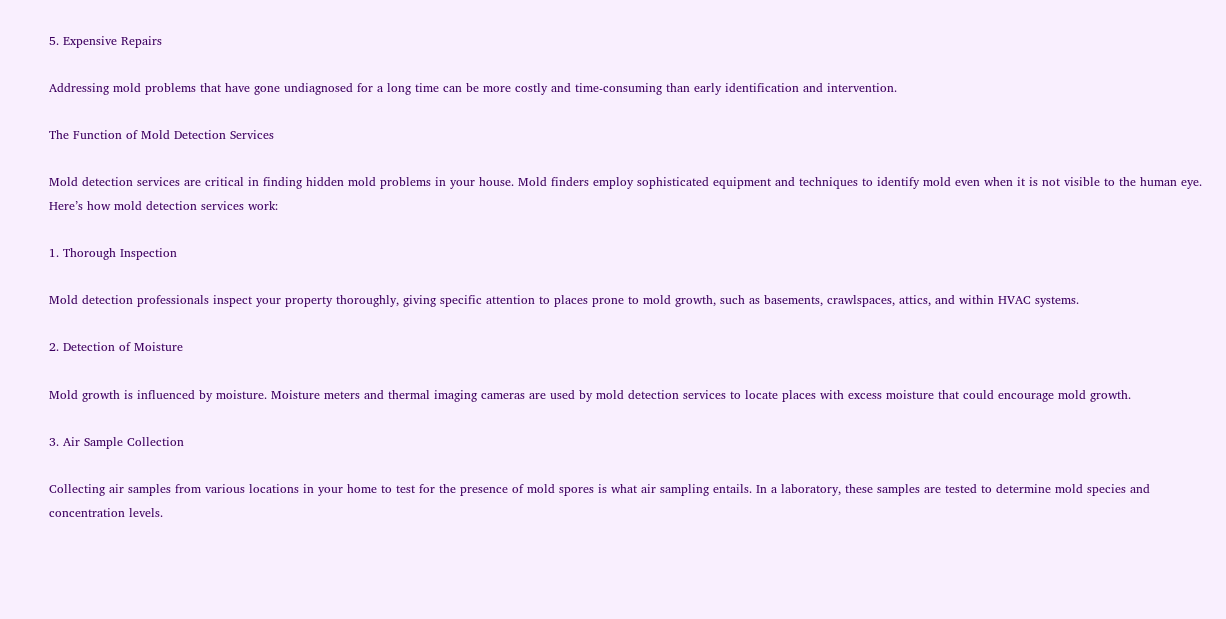5. Expensive Repairs

Addressing mold problems that have gone undiagnosed for a long time can be more costly and time-consuming than early identification and intervention.

The Function of Mold Detection Services

Mold detection services are critical in finding hidden mold problems in your house. Mold finders employ sophisticated equipment and techniques to identify mold even when it is not visible to the human eye. Here’s how mold detection services work:

1. Thorough Inspection

Mold detection professionals inspect your property thoroughly, giving specific attention to places prone to mold growth, such as basements, crawlspaces, attics, and within HVAC systems.

2. Detection of Moisture

Mold growth is influenced by moisture. Moisture meters and thermal imaging cameras are used by mold detection services to locate places with excess moisture that could encourage mold growth.

3. Air Sample Collection

Collecting air samples from various locations in your home to test for the presence of mold spores is what air sampling entails. In a laboratory, these samples are tested to determine mold species and concentration levels.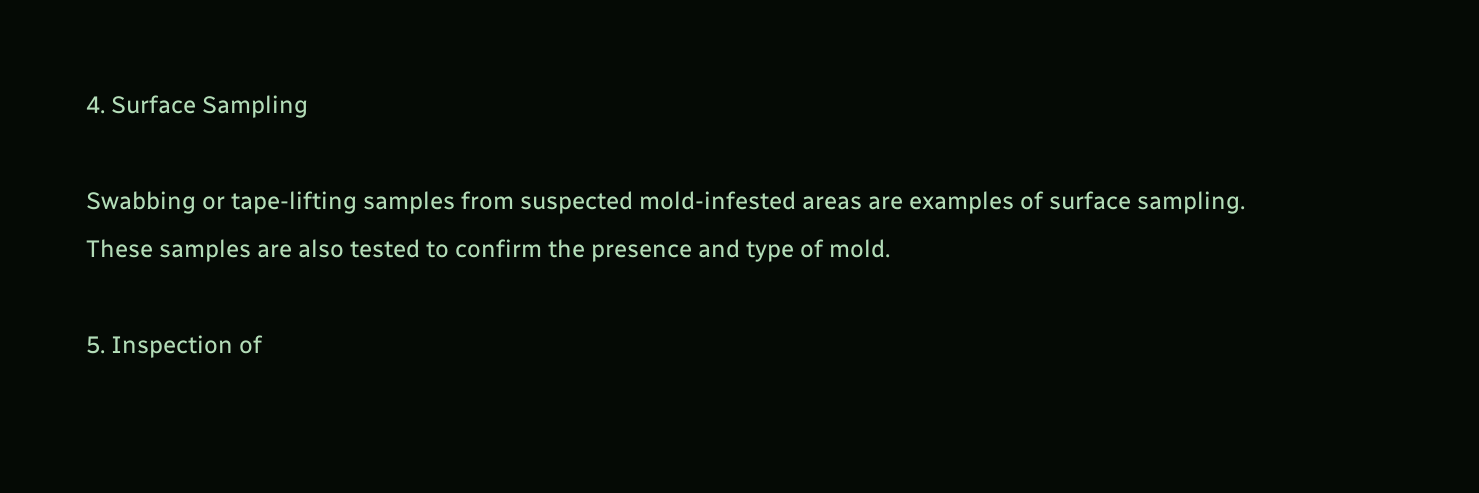4. Surface Sampling

Swabbing or tape-lifting samples from suspected mold-infested areas are examples of surface sampling. These samples are also tested to confirm the presence and type of mold.

5. Inspection of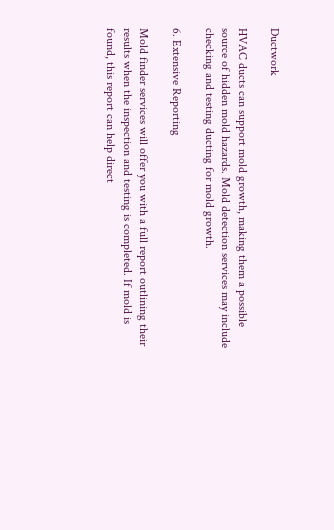Ductwork

HVAC ducts can support mold growth, making them a possible source of hidden mold hazards. Mold detection services may include checking and testing ducting for mold growth.

6. Extensive Reporting

Mold finder services will offer you with a full report outlining their results when the inspection and testing is completed. If mold is found, this report can help direct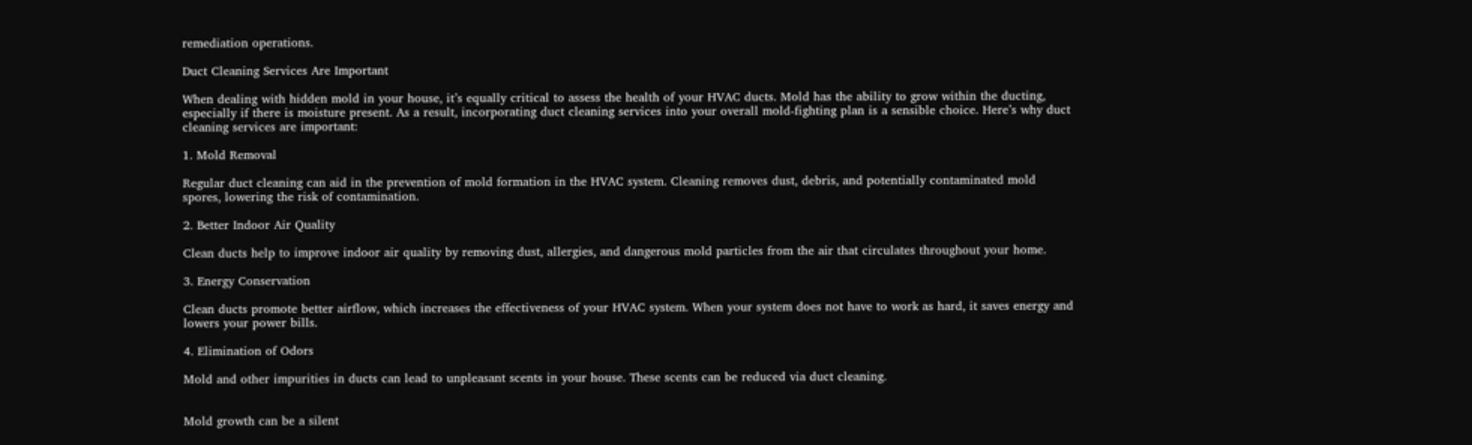remediation operations.

Duct Cleaning Services Are Important

When dealing with hidden mold in your house, it’s equally critical to assess the health of your HVAC ducts. Mold has the ability to grow within the ducting, especially if there is moisture present. As a result, incorporating duct cleaning services into your overall mold-fighting plan is a sensible choice. Here’s why duct cleaning services are important:

1. Mold Removal

Regular duct cleaning can aid in the prevention of mold formation in the HVAC system. Cleaning removes dust, debris, and potentially contaminated mold spores, lowering the risk of contamination.

2. Better Indoor Air Quality

Clean ducts help to improve indoor air quality by removing dust, allergies, and dangerous mold particles from the air that circulates throughout your home.

3. Energy Conservation

Clean ducts promote better airflow, which increases the effectiveness of your HVAC system. When your system does not have to work as hard, it saves energy and lowers your power bills.

4. Elimination of Odors

Mold and other impurities in ducts can lead to unpleasant scents in your house. These scents can be reduced via duct cleaning.


Mold growth can be a silent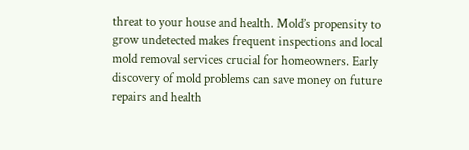threat to your house and health. Mold’s propensity to grow undetected makes frequent inspections and local mold removal services crucial for homeowners. Early discovery of mold problems can save money on future repairs and health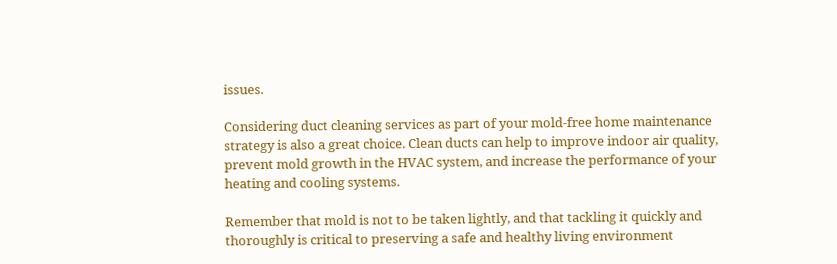issues.

Considering duct cleaning services as part of your mold-free home maintenance strategy is also a great choice. Clean ducts can help to improve indoor air quality, prevent mold growth in the HVAC system, and increase the performance of your heating and cooling systems.

Remember that mold is not to be taken lightly, and that tackling it quickly and thoroughly is critical to preserving a safe and healthy living environment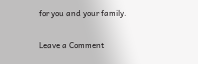for you and your family.

Leave a Comment